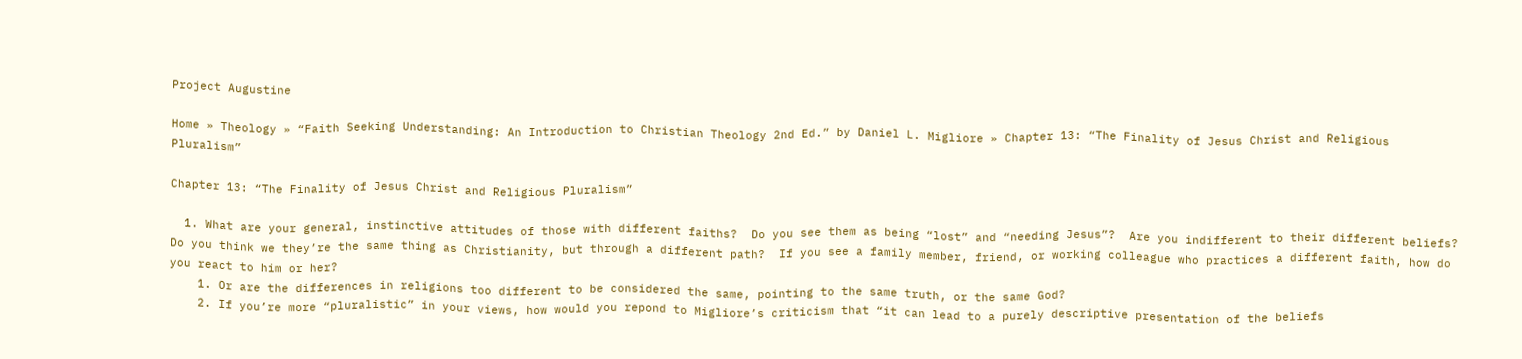Project Augustine

Home » Theology » “Faith Seeking Understanding: An Introduction to Christian Theology 2nd Ed.” by Daniel L. Migliore » Chapter 13: “The Finality of Jesus Christ and Religious Pluralism”

Chapter 13: “The Finality of Jesus Christ and Religious Pluralism”

  1. What are your general, instinctive attitudes of those with different faiths?  Do you see them as being “lost” and “needing Jesus”?  Are you indifferent to their different beliefs?  Do you think we they’re the same thing as Christianity, but through a different path?  If you see a family member, friend, or working colleague who practices a different faith, how do you react to him or her?
    1. Or are the differences in religions too different to be considered the same, pointing to the same truth, or the same God?
    2. If you’re more “pluralistic” in your views, how would you repond to Migliore’s criticism that “it can lead to a purely descriptive presentation of the beliefs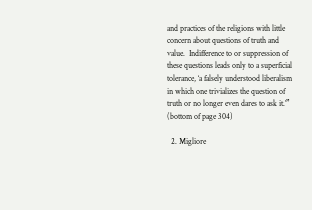and practices of the religions with little concern about questions of truth and value.  Indifference to or suppression of these questions leads only to a superficial tolerance, ‘a falsely understood liberalism in which one trivializes the question of truth or no longer even dares to ask it.’”  (bottom of page 304)

  2. Migliore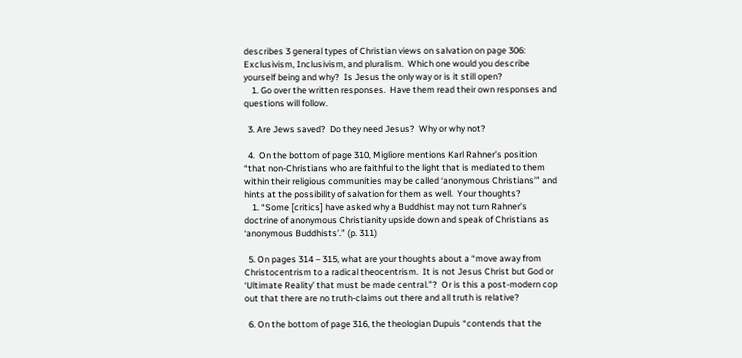describes 3 general types of Christian views on salvation on page 306: Exclusivism, Inclusivism, and pluralism.  Which one would you describe yourself being and why?  Is Jesus the only way or is it still open?
    1. Go over the written responses.  Have them read their own responses and questions will follow.

  3. Are Jews saved?  Do they need Jesus?  Why or why not?

  4.  On the bottom of page 310, Migliore mentions Karl Rahner’s position “that non-Christians who are faithful to the light that is mediated to them within their religious communities may be called ‘anonymous Christians’” and hints at the possibility of salvation for them as well.  Your thoughts?
    1. “Some [critics] have asked why a Buddhist may not turn Rahner’s doctrine of anonymous Christianity upside down and speak of Christians as ‘anonymous Buddhists’.” (p. 311)

  5. On pages 314 – 315, what are your thoughts about a “move away from Christocentrism to a radical theocentrism.  It is not Jesus Christ but God or ‘Ultimate Reality’ that must be made central.”?  Or is this a post-modern cop out that there are no truth-claims out there and all truth is relative?

  6. On the bottom of page 316, the theologian Dupuis “contends that the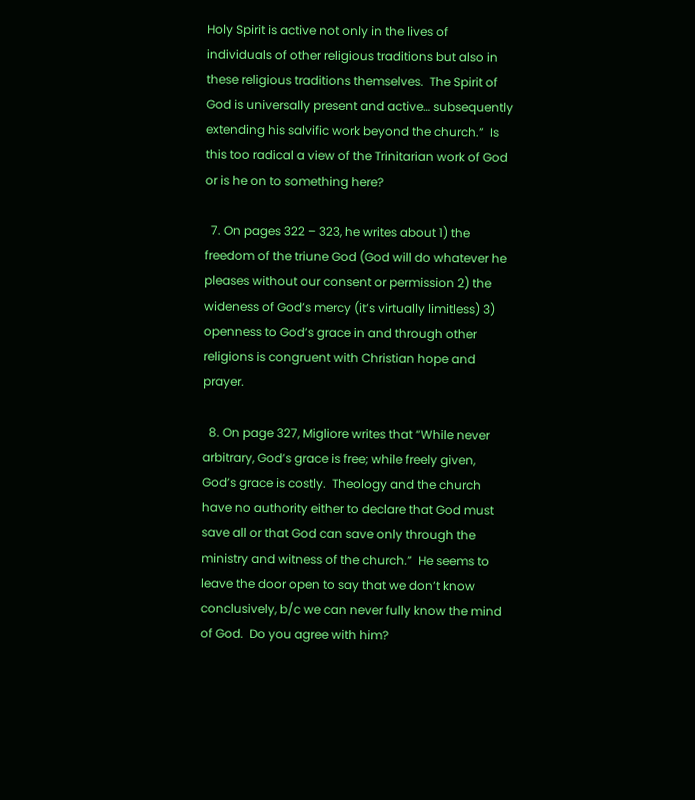Holy Spirit is active not only in the lives of individuals of other religious traditions but also in these religious traditions themselves.  The Spirit of God is universally present and active… subsequently extending his salvific work beyond the church.”  Is this too radical a view of the Trinitarian work of God or is he on to something here?

  7. On pages 322 – 323, he writes about 1) the freedom of the triune God (God will do whatever he pleases without our consent or permission 2) the wideness of God’s mercy (it’s virtually limitless) 3) openness to God’s grace in and through other religions is congruent with Christian hope and prayer.

  8. On page 327, Migliore writes that “While never arbitrary, God’s grace is free; while freely given, God’s grace is costly.  Theology and the church have no authority either to declare that God must save all or that God can save only through the ministry and witness of the church.”  He seems to leave the door open to say that we don’t know conclusively, b/c we can never fully know the mind of God.  Do you agree with him?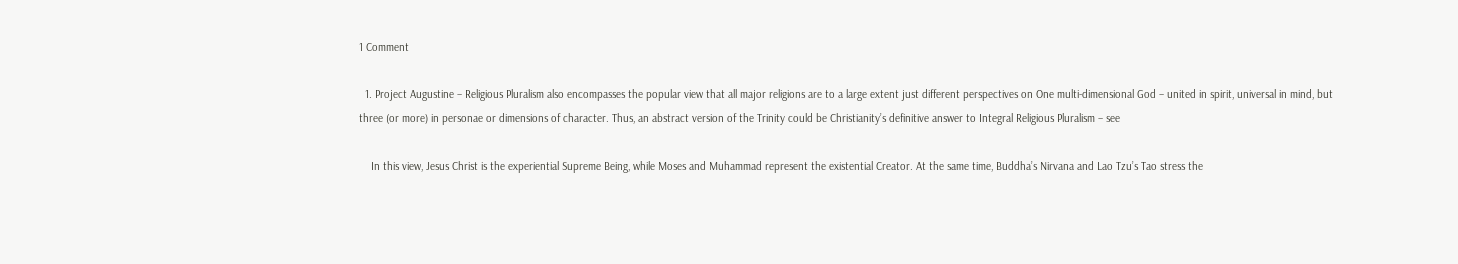1 Comment

  1. Project Augustine – Religious Pluralism also encompasses the popular view that all major religions are to a large extent just different perspectives on One multi-dimensional God – united in spirit, universal in mind, but three (or more) in personae or dimensions of character. Thus, an abstract version of the Trinity could be Christianity’s definitive answer to Integral Religious Pluralism – see

    In this view, Jesus Christ is the experiential Supreme Being, while Moses and Muhammad represent the existential Creator. At the same time, Buddha’s Nirvana and Lao Tzu’s Tao stress the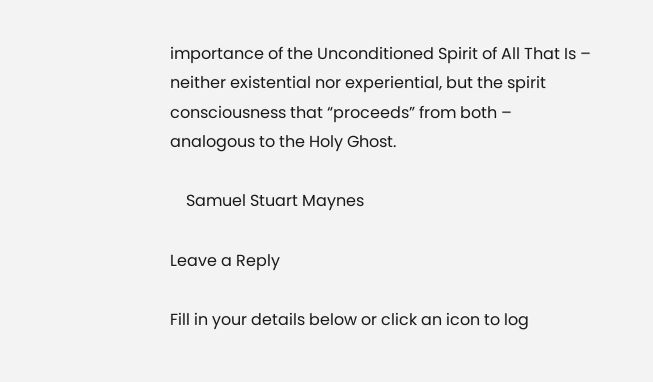importance of the Unconditioned Spirit of All That Is – neither existential nor experiential, but the spirit consciousness that “proceeds” from both – analogous to the Holy Ghost.

    Samuel Stuart Maynes

Leave a Reply

Fill in your details below or click an icon to log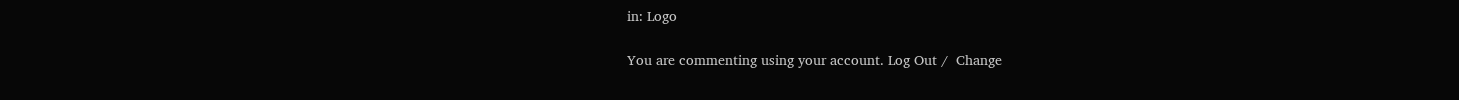in: Logo

You are commenting using your account. Log Out /  Change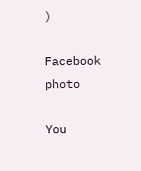)

Facebook photo

You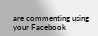are commenting using your Facebook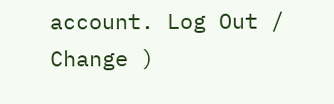account. Log Out /  Change )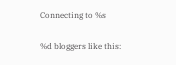Connecting to %s

%d bloggers like this: